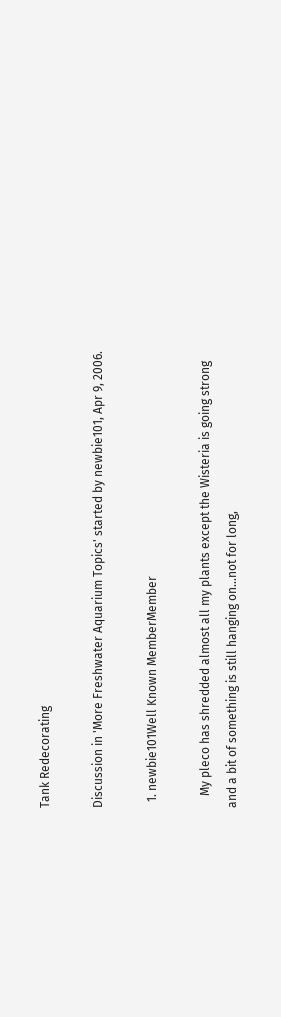Tank Redecorating

Discussion in 'More Freshwater Aquarium Topics' started by newbie101, Apr 9, 2006.

  1. newbie101Well Known MemberMember

    My pleco has shredded almost all my plants except the Wisteria is going strong and a bit of something is still hanging on...not for long,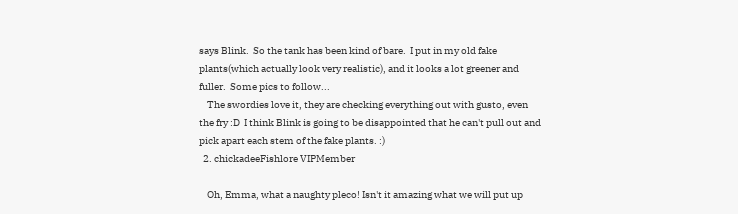says Blink.  So the tank has been kind of bare.  I put in my old fake plants(which actually look very realistic), and it looks a lot greener and fuller.  Some pics to follow...
    The swordies love it, they are checking everything out with gusto, even the fry :D  I think Blink is going to be disappointed that he can't pull out and pick apart each stem of the fake plants. :)
  2. chickadeeFishlore VIPMember

    Oh, Emma, what a naughty pleco! Isn't it amazing what we will put up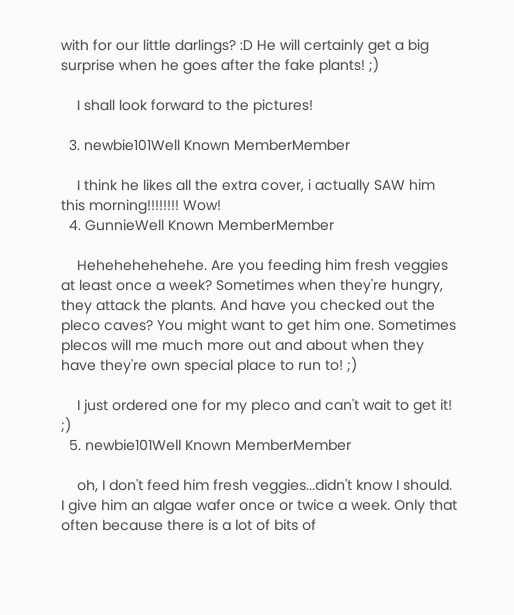with for our little darlings? :D He will certainly get a big surprise when he goes after the fake plants! ;)

    I shall look forward to the pictures!

  3. newbie101Well Known MemberMember

    I think he likes all the extra cover, i actually SAW him this morning!!!!!!!! Wow!
  4. GunnieWell Known MemberMember

    Hehehehehehehe. Are you feeding him fresh veggies at least once a week? Sometimes when they're hungry, they attack the plants. And have you checked out the pleco caves? You might want to get him one. Sometimes plecos will me much more out and about when they have they're own special place to run to! ;)

    I just ordered one for my pleco and can't wait to get it! ;)
  5. newbie101Well Known MemberMember

    oh, I don't feed him fresh veggies...didn't know I should. I give him an algae wafer once or twice a week. Only that often because there is a lot of bits of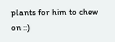plants for him to chew on ::)